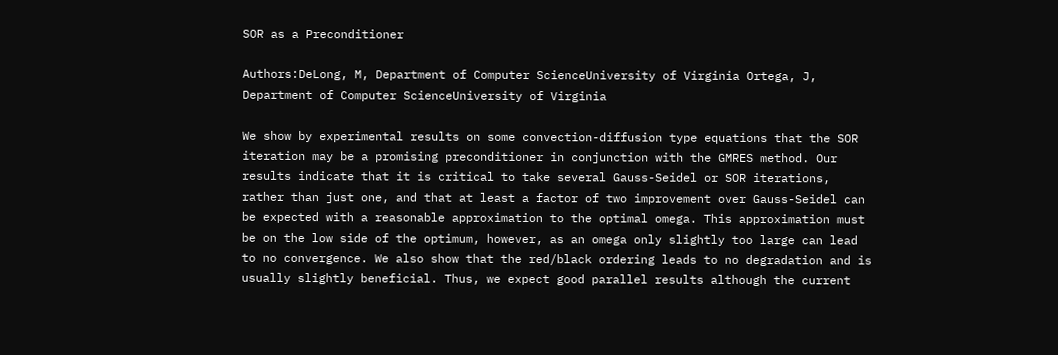SOR as a Preconditioner

Authors:DeLong, M, Department of Computer ScienceUniversity of Virginia Ortega, J, Department of Computer ScienceUniversity of Virginia

We show by experimental results on some convection-diffusion type equations that the SOR iteration may be a promising preconditioner in conjunction with the GMRES method. Our results indicate that it is critical to take several Gauss-Seidel or SOR iterations, rather than just one, and that at least a factor of two improvement over Gauss-Seidel can be expected with a reasonable approximation to the optimal omega. This approximation must be on the low side of the optimum, however, as an omega only slightly too large can lead to no convergence. We also show that the red/black ordering leads to no degradation and is usually slightly beneficial. Thus, we expect good parallel results although the current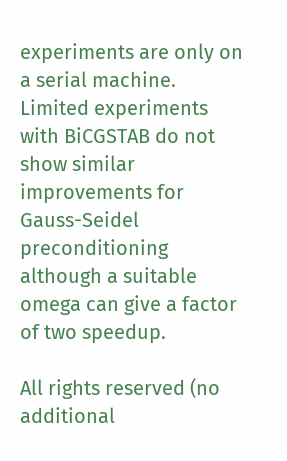experiments are only on a serial machine. Limited experiments with BiCGSTAB do not show similar improvements for Gauss-Seidel preconditioning although a suitable omega can give a factor of two speedup.

All rights reserved (no additional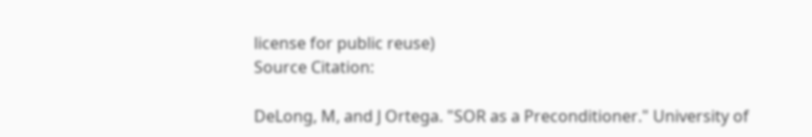license for public reuse)
Source Citation:

DeLong, M, and J Ortega. "SOR as a Preconditioner." University of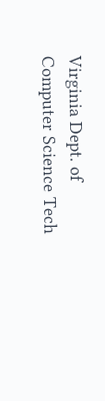Virginia Dept. of Computer Science Tech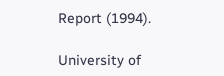Report (1994).

University of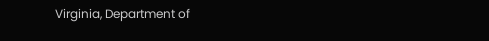Virginia, Department of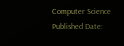Computer Science
Published Date: